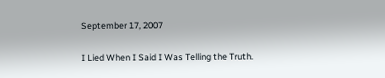September 17, 2007

I Lied When I Said I Was Telling the Truth.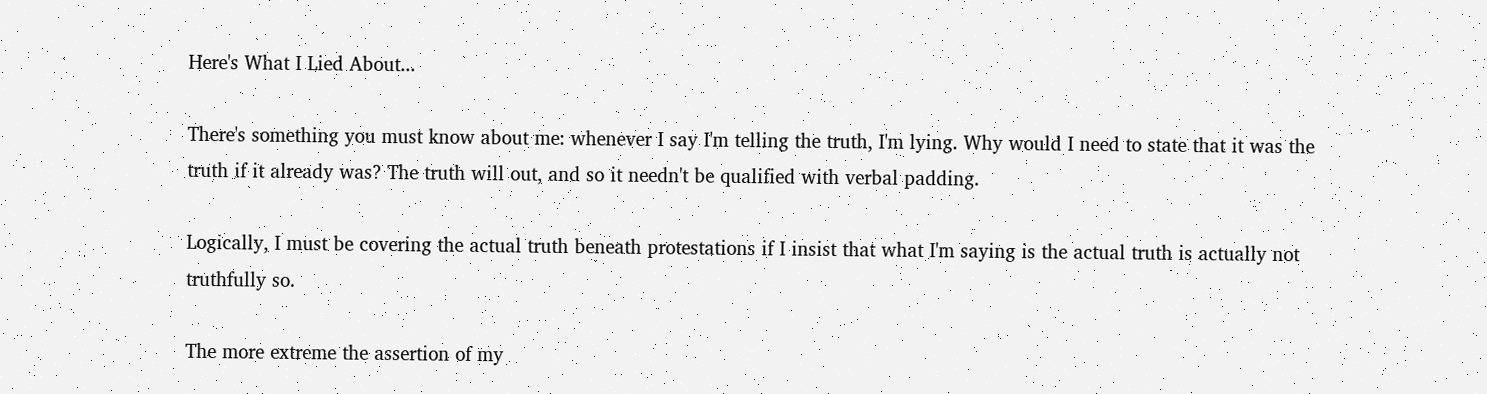Here's What I Lied About...

There's something you must know about me: whenever I say I'm telling the truth, I'm lying. Why would I need to state that it was the truth if it already was? The truth will out, and so it needn't be qualified with verbal padding.

Logically, I must be covering the actual truth beneath protestations if I insist that what I'm saying is the actual truth is actually not truthfully so.

The more extreme the assertion of my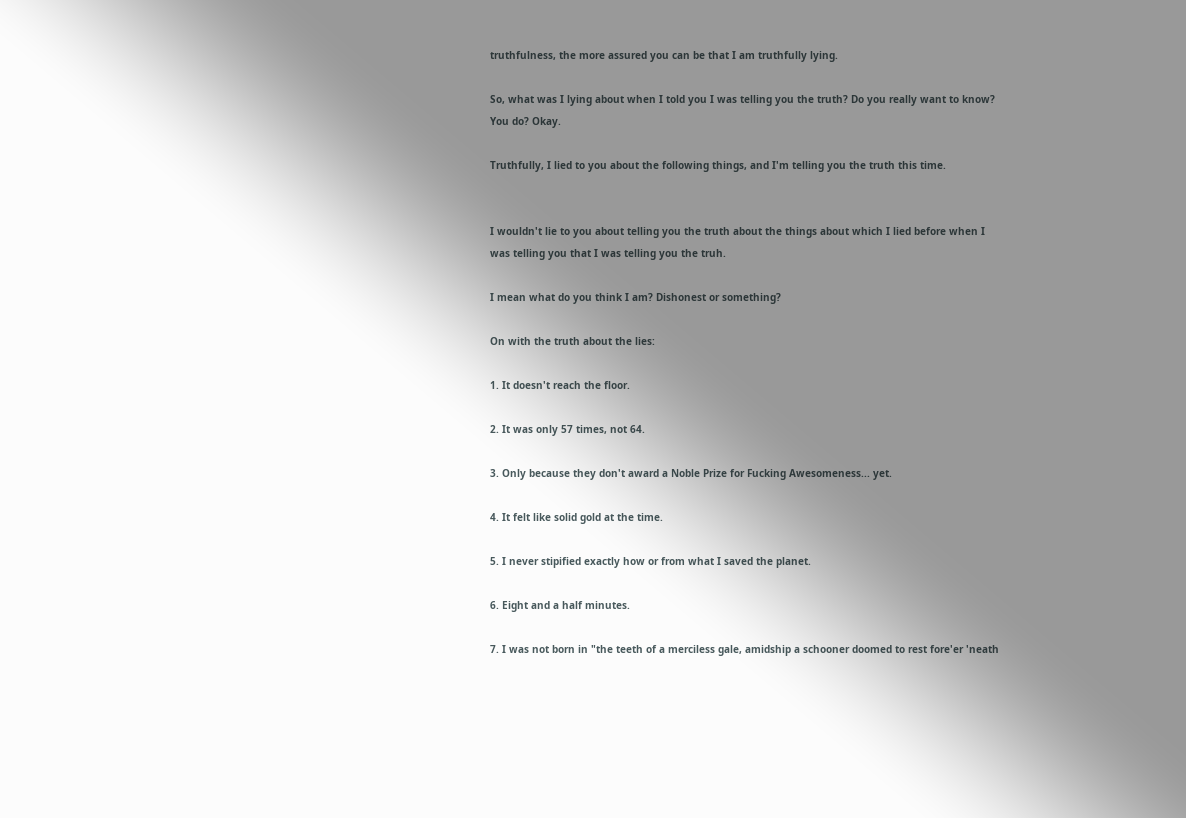truthfulness, the more assured you can be that I am truthfully lying.

So, what was I lying about when I told you I was telling you the truth? Do you really want to know? You do? Okay.

Truthfully, I lied to you about the following things, and I'm telling you the truth this time.


I wouldn't lie to you about telling you the truth about the things about which I lied before when I was telling you that I was telling you the truh.

I mean what do you think I am? Dishonest or something?

On with the truth about the lies:

1. It doesn't reach the floor.

2. It was only 57 times, not 64.

3. Only because they don't award a Noble Prize for Fucking Awesomeness... yet.

4. It felt like solid gold at the time.

5. I never stipified exactly how or from what I saved the planet.

6. Eight and a half minutes.

7. I was not born in "the teeth of a merciless gale, amidship a schooner doomed to rest fore'er 'neath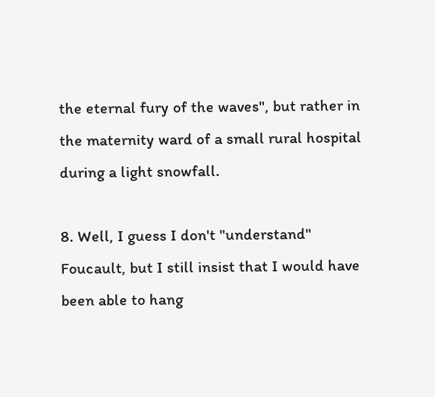the eternal fury of the waves", but rather in the maternity ward of a small rural hospital during a light snowfall.

8. Well, I guess I don't "understand" Foucault, but I still insist that I would have been able to hang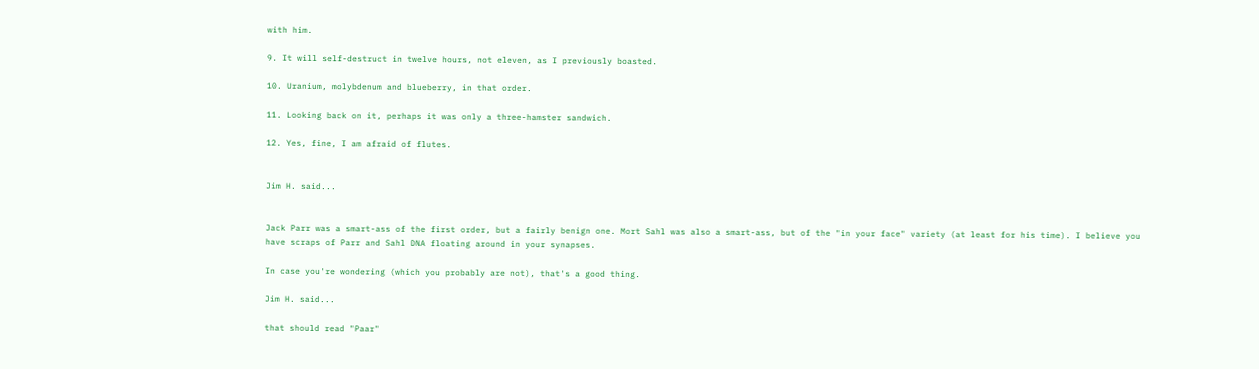with him.

9. It will self-destruct in twelve hours, not eleven, as I previously boasted.

10. Uranium, molybdenum and blueberry, in that order.

11. Looking back on it, perhaps it was only a three-hamster sandwich.

12. Yes, fine, I am afraid of flutes.


Jim H. said...


Jack Parr was a smart-ass of the first order, but a fairly benign one. Mort Sahl was also a smart-ass, but of the "in your face" variety (at least for his time). I believe you have scraps of Parr and Sahl DNA floating around in your synapses.

In case you're wondering (which you probably are not), that's a good thing.

Jim H. said...

that should read "Paar"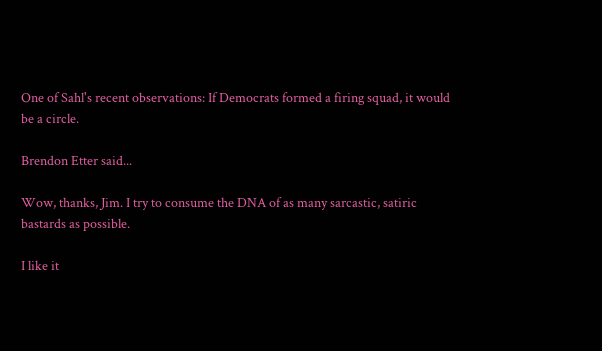One of Sahl's recent observations: If Democrats formed a firing squad, it would be a circle.

Brendon Etter said...

Wow, thanks, Jim. I try to consume the DNA of as many sarcastic, satiric bastards as possible.

I like it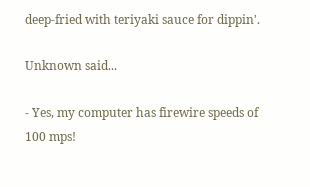deep-fried with teriyaki sauce for dippin'.

Unknown said...

- Yes, my computer has firewire speeds of 100 mps!